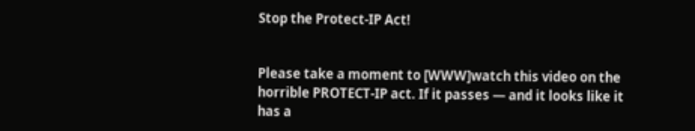Stop the Protect-IP Act!


Please take a moment to [WWW]watch this video on the horrible PROTECT-IP act. If it passes — and it looks like it has a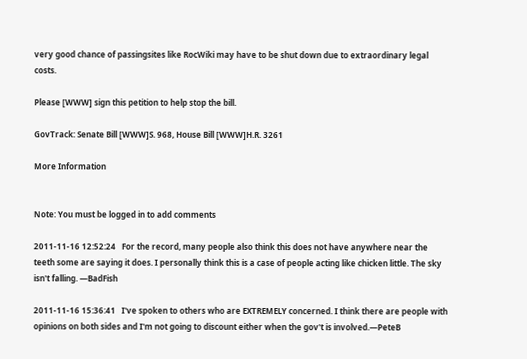very good chance of passingsites like RocWiki may have to be shut down due to extraordinary legal costs.

Please [WWW] sign this petition to help stop the bill.

GovTrack: Senate Bill [WWW]S. 968, House Bill [WWW]H.R. 3261

More Information


Note: You must be logged in to add comments

2011-11-16 12:52:24   For the record, many people also think this does not have anywhere near the teeth some are saying it does. I personally think this is a case of people acting like chicken little. The sky isn't falling. —BadFish

2011-11-16 15:36:41   I've spoken to others who are EXTREMELY concerned. I think there are people with opinions on both sides and I'm not going to discount either when the gov't is involved.—PeteB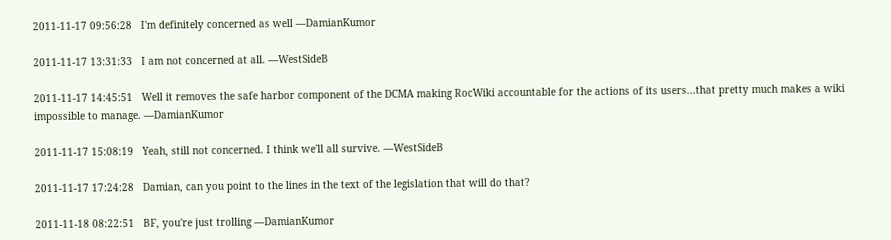2011-11-17 09:56:28   I'm definitely concerned as well —DamianKumor

2011-11-17 13:31:33   I am not concerned at all. —WestSideB

2011-11-17 14:45:51   Well it removes the safe harbor component of the DCMA making RocWiki accountable for the actions of its users...that pretty much makes a wiki impossible to manage. —DamianKumor

2011-11-17 15:08:19   Yeah, still not concerned. I think we'll all survive. —WestSideB

2011-11-17 17:24:28   Damian, can you point to the lines in the text of the legislation that will do that?

2011-11-18 08:22:51   BF, you're just trolling —DamianKumor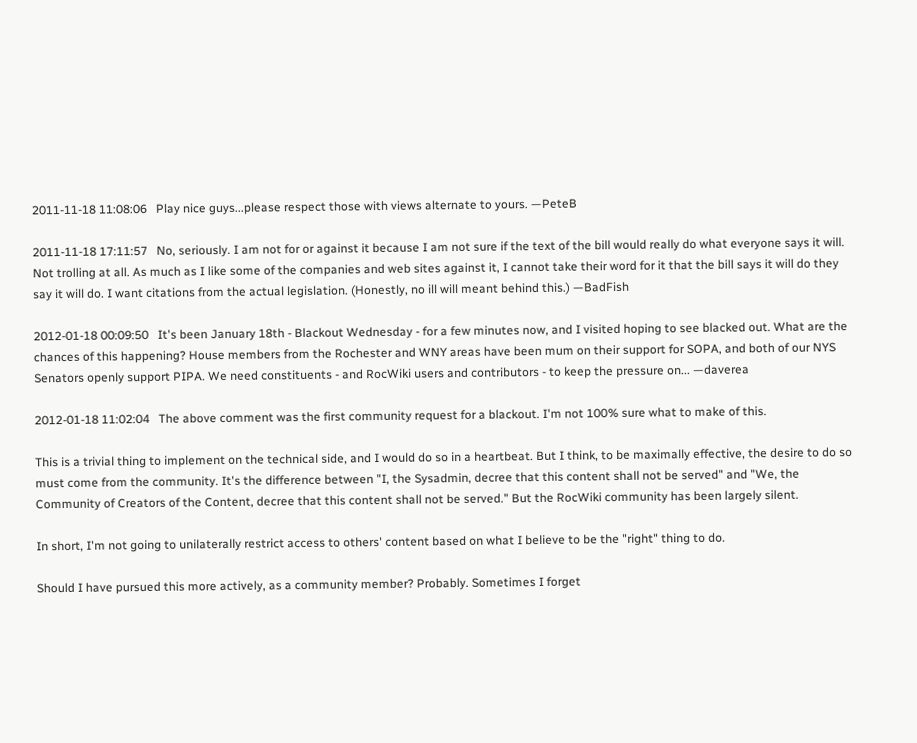2011-11-18 11:08:06   Play nice guys...please respect those with views alternate to yours. —PeteB

2011-11-18 17:11:57   No, seriously. I am not for or against it because I am not sure if the text of the bill would really do what everyone says it will. Not trolling at all. As much as I like some of the companies and web sites against it, I cannot take their word for it that the bill says it will do they say it will do. I want citations from the actual legislation. (Honestly, no ill will meant behind this.) —BadFish

2012-01-18 00:09:50   It's been January 18th - Blackout Wednesday - for a few minutes now, and I visited hoping to see blacked out. What are the chances of this happening? House members from the Rochester and WNY areas have been mum on their support for SOPA, and both of our NYS Senators openly support PIPA. We need constituents - and RocWiki users and contributors - to keep the pressure on... —daverea

2012-01-18 11:02:04   The above comment was the first community request for a blackout. I'm not 100% sure what to make of this.

This is a trivial thing to implement on the technical side, and I would do so in a heartbeat. But I think, to be maximally effective, the desire to do so must come from the community. It's the difference between "I, the Sysadmin, decree that this content shall not be served" and "We, the Community of Creators of the Content, decree that this content shall not be served." But the RocWiki community has been largely silent.

In short, I'm not going to unilaterally restrict access to others' content based on what I believe to be the "right" thing to do.

Should I have pursued this more actively, as a community member? Probably. Sometimes I forget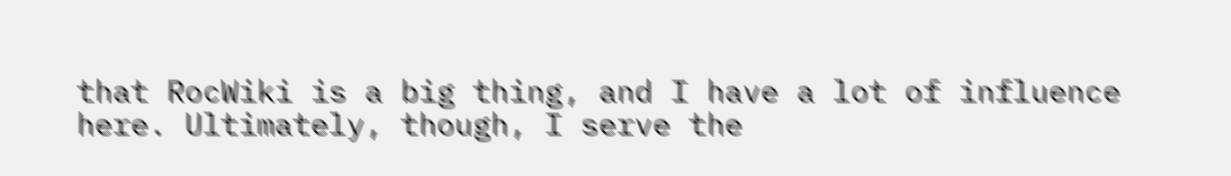that RocWiki is a big thing, and I have a lot of influence here. Ultimately, though, I serve the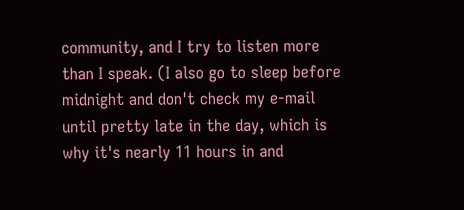community, and I try to listen more than I speak. (I also go to sleep before midnight and don't check my e-mail until pretty late in the day, which is why it's nearly 11 hours in and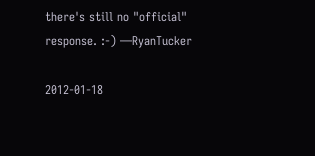there's still no "official" response. :-) —RyanTucker

2012-01-18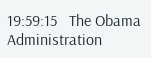19:59:15   The Obama Administration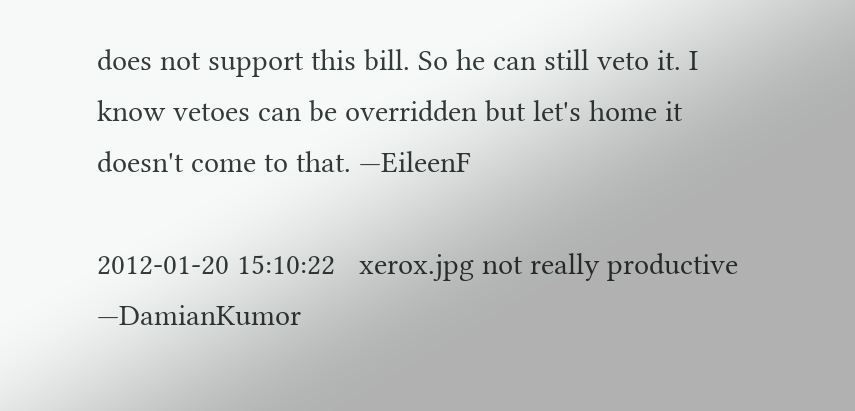does not support this bill. So he can still veto it. I know vetoes can be overridden but let's home it doesn't come to that. —EileenF

2012-01-20 15:10:22   xerox.jpg not really productive —DamianKumor